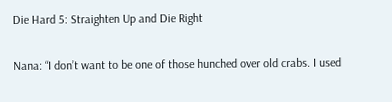Die Hard 5: Straighten Up and Die Right

Nana: “I don’t want to be one of those hunched over old crabs. I used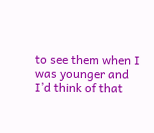to see them when I was younger and I’d think of that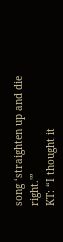song ‘straighten up and die right.'”
KT: “I thought it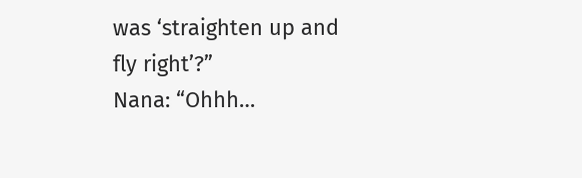was ‘straighten up and fly right’?”
Nana: “Ohhh…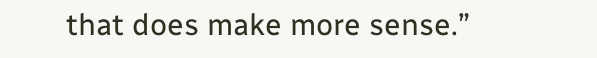that does make more sense.”